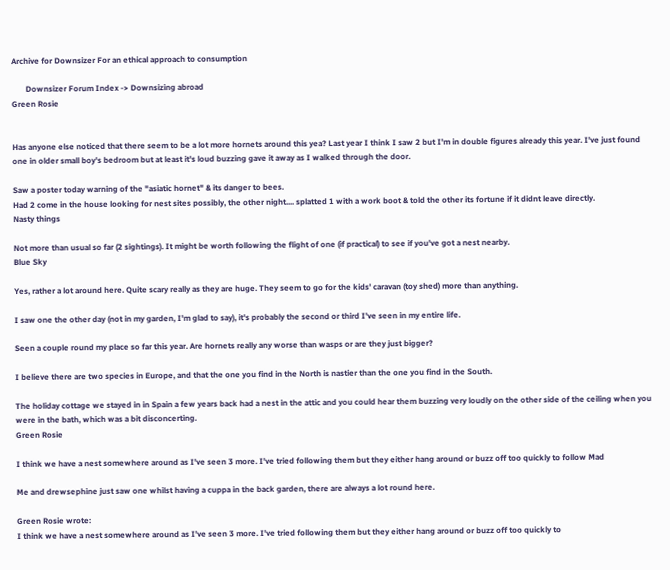Archive for Downsizer For an ethical approach to consumption

       Downsizer Forum Index -> Downsizing abroad
Green Rosie


Has anyone else noticed that there seem to be a lot more hornets around this yea? Last year I think I saw 2 but I'm in double figures already this year. I've just found one in older small boy's bedroom but at least it's loud buzzing gave it away as I walked through the door.

Saw a poster today warning of the "asiatic hornet" & its danger to bees.
Had 2 come in the house looking for nest sites possibly, the other night.... splatted 1 with a work boot & told the other its fortune if it didnt leave directly.
Nasty things

Not more than usual so far (2 sightings). It might be worth following the flight of one (if practical) to see if you've got a nest nearby.
Blue Sky

Yes, rather a lot around here. Quite scary really as they are huge. They seem to go for the kids' caravan (toy shed) more than anything.

I saw one the other day (not in my garden, I'm glad to say), it's probably the second or third I've seen in my entire life.

Seen a couple round my place so far this year. Are hornets really any worse than wasps or are they just bigger?

I believe there are two species in Europe, and that the one you find in the North is nastier than the one you find in the South.

The holiday cottage we stayed in in Spain a few years back had a nest in the attic and you could hear them buzzing very loudly on the other side of the ceiling when you were in the bath, which was a bit disconcerting.
Green Rosie

I think we have a nest somewhere around as I've seen 3 more. I've tried following them but they either hang around or buzz off too quickly to follow Mad

Me and drewsephine just saw one whilst having a cuppa in the back garden, there are always a lot round here.

Green Rosie wrote:
I think we have a nest somewhere around as I've seen 3 more. I've tried following them but they either hang around or buzz off too quickly to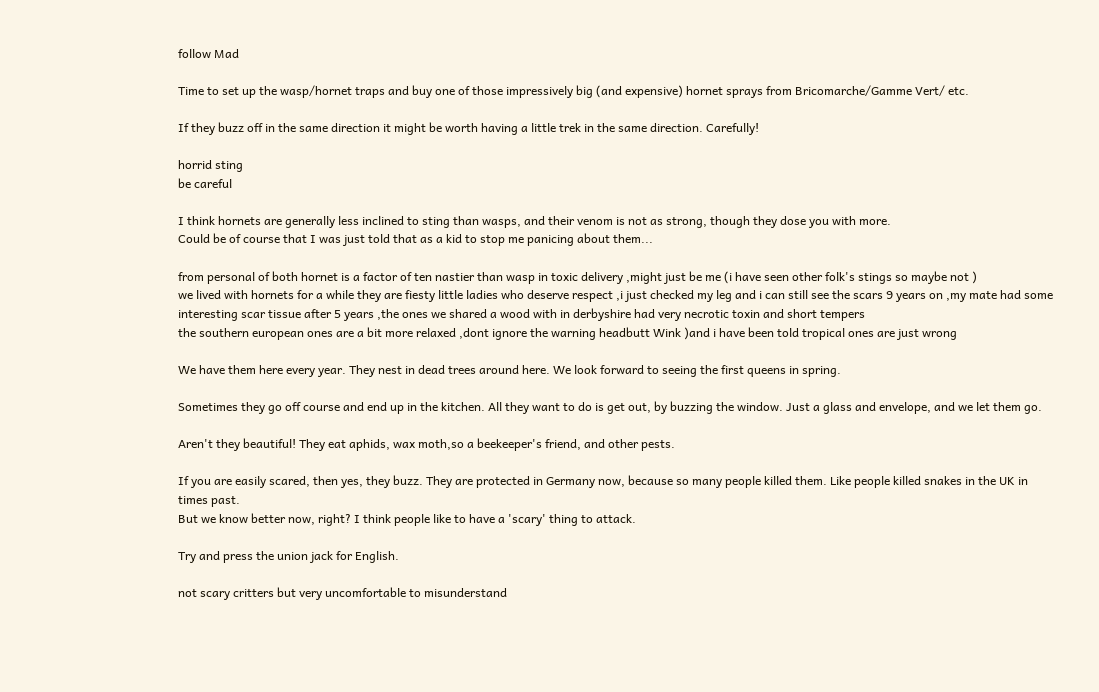follow Mad

Time to set up the wasp/hornet traps and buy one of those impressively big (and expensive) hornet sprays from Bricomarche/Gamme Vert/ etc.

If they buzz off in the same direction it might be worth having a little trek in the same direction. Carefully!

horrid sting
be careful

I think hornets are generally less inclined to sting than wasps, and their venom is not as strong, though they dose you with more.
Could be of course that I was just told that as a kid to stop me panicing about them...

from personal of both hornet is a factor of ten nastier than wasp in toxic delivery ,might just be me (i have seen other folk's stings so maybe not )
we lived with hornets for a while they are fiesty little ladies who deserve respect ,i just checked my leg and i can still see the scars 9 years on ,my mate had some interesting scar tissue after 5 years ,the ones we shared a wood with in derbyshire had very necrotic toxin and short tempers
the southern european ones are a bit more relaxed ,dont ignore the warning headbutt Wink )and i have been told tropical ones are just wrong

We have them here every year. They nest in dead trees around here. We look forward to seeing the first queens in spring.

Sometimes they go off course and end up in the kitchen. All they want to do is get out, by buzzing the window. Just a glass and envelope, and we let them go.

Aren't they beautiful! They eat aphids, wax moth,so a beekeeper's friend, and other pests.

If you are easily scared, then yes, they buzz. They are protected in Germany now, because so many people killed them. Like people killed snakes in the UK in times past.
But we know better now, right? I think people like to have a 'scary' thing to attack.

Try and press the union jack for English.

not scary critters but very uncomfortable to misunderstand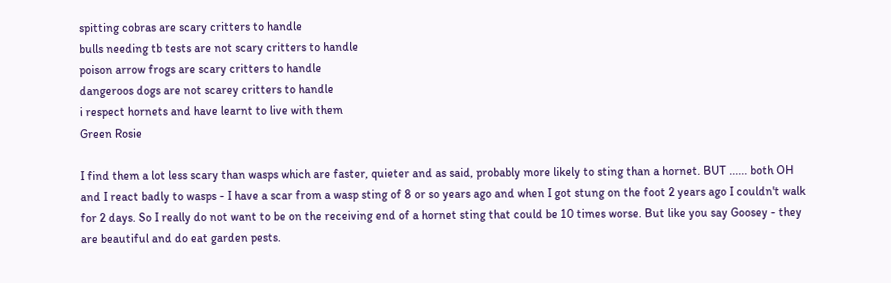spitting cobras are scary critters to handle
bulls needing tb tests are not scary critters to handle
poison arrow frogs are scary critters to handle
dangeroos dogs are not scarey critters to handle
i respect hornets and have learnt to live with them
Green Rosie

I find them a lot less scary than wasps which are faster, quieter and as said, probably more likely to sting than a hornet. BUT ...... both OH and I react badly to wasps - I have a scar from a wasp sting of 8 or so years ago and when I got stung on the foot 2 years ago I couldn't walk for 2 days. So I really do not want to be on the receiving end of a hornet sting that could be 10 times worse. But like you say Goosey - they are beautiful and do eat garden pests.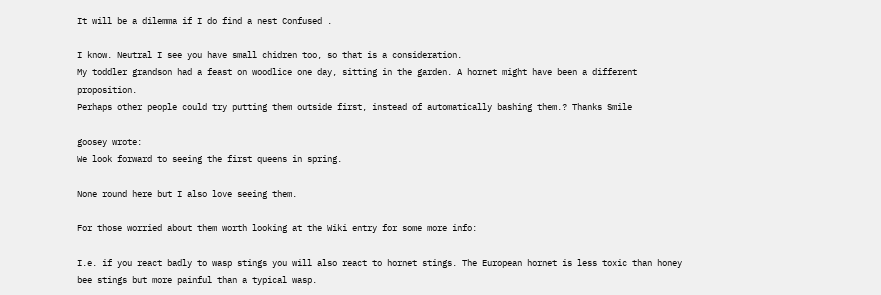It will be a dilemma if I do find a nest Confused .

I know. Neutral I see you have small chidren too, so that is a consideration.
My toddler grandson had a feast on woodlice one day, sitting in the garden. A hornet might have been a different proposition.
Perhaps other people could try putting them outside first, instead of automatically bashing them.? Thanks Smile

goosey wrote:
We look forward to seeing the first queens in spring.

None round here but I also love seeing them.

For those worried about them worth looking at the Wiki entry for some more info:

I.e. if you react badly to wasp stings you will also react to hornet stings. The European hornet is less toxic than honey bee stings but more painful than a typical wasp.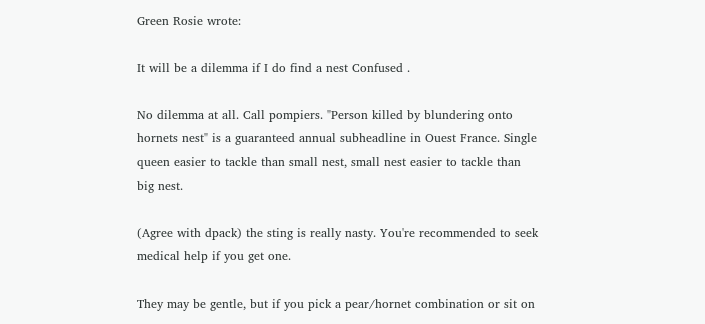Green Rosie wrote:

It will be a dilemma if I do find a nest Confused .

No dilemma at all. Call pompiers. "Person killed by blundering onto hornets nest" is a guaranteed annual subheadline in Ouest France. Single queen easier to tackle than small nest, small nest easier to tackle than big nest.

(Agree with dpack) the sting is really nasty. You're recommended to seek medical help if you get one.

They may be gentle, but if you pick a pear/hornet combination or sit on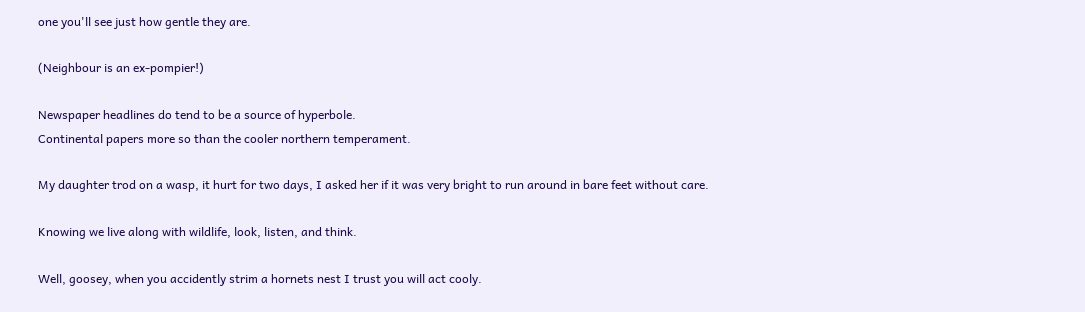one you'll see just how gentle they are.

(Neighbour is an ex-pompier!)

Newspaper headlines do tend to be a source of hyperbole.
Continental papers more so than the cooler northern temperament.

My daughter trod on a wasp, it hurt for two days, I asked her if it was very bright to run around in bare feet without care.

Knowing we live along with wildlife, look, listen, and think.

Well, goosey, when you accidently strim a hornets nest I trust you will act cooly.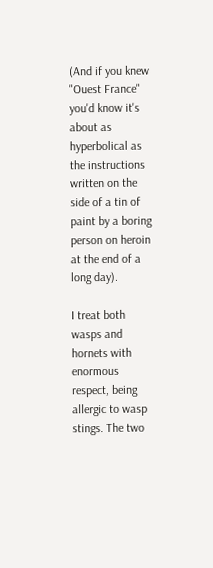(And if you knew "Ouest France" you'd know it's about as hyperbolical as the instructions written on the side of a tin of paint by a boring person on heroin at the end of a long day).

I treat both wasps and hornets with enormous respect, being allergic to wasp stings. The two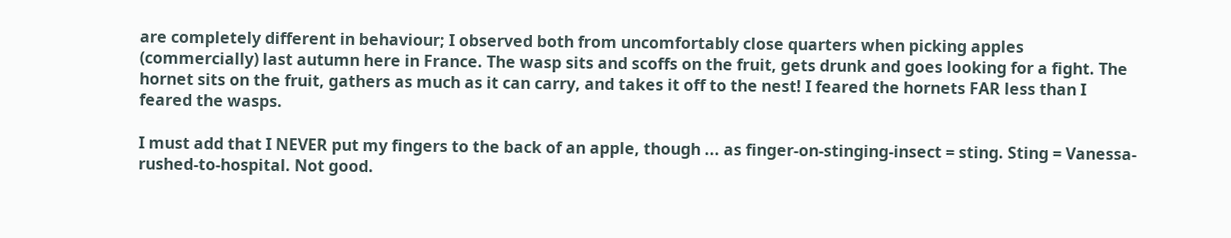are completely different in behaviour; I observed both from uncomfortably close quarters when picking apples (commercially) last autumn here in France. The wasp sits and scoffs on the fruit, gets drunk and goes looking for a fight. The hornet sits on the fruit, gathers as much as it can carry, and takes it off to the nest! I feared the hornets FAR less than I feared the wasps.

I must add that I NEVER put my fingers to the back of an apple, though ... as finger-on-stinging-insect = sting. Sting = Vanessa-rushed-to-hospital. Not good.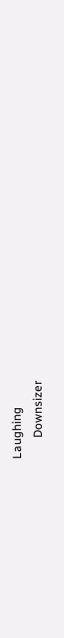Laughing
       Downsizer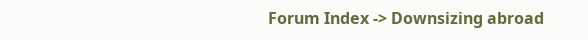Forum Index -> Downsizing abroad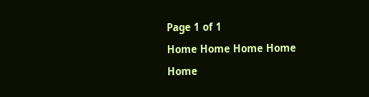Page 1 of 1
Home Home Home Home Home